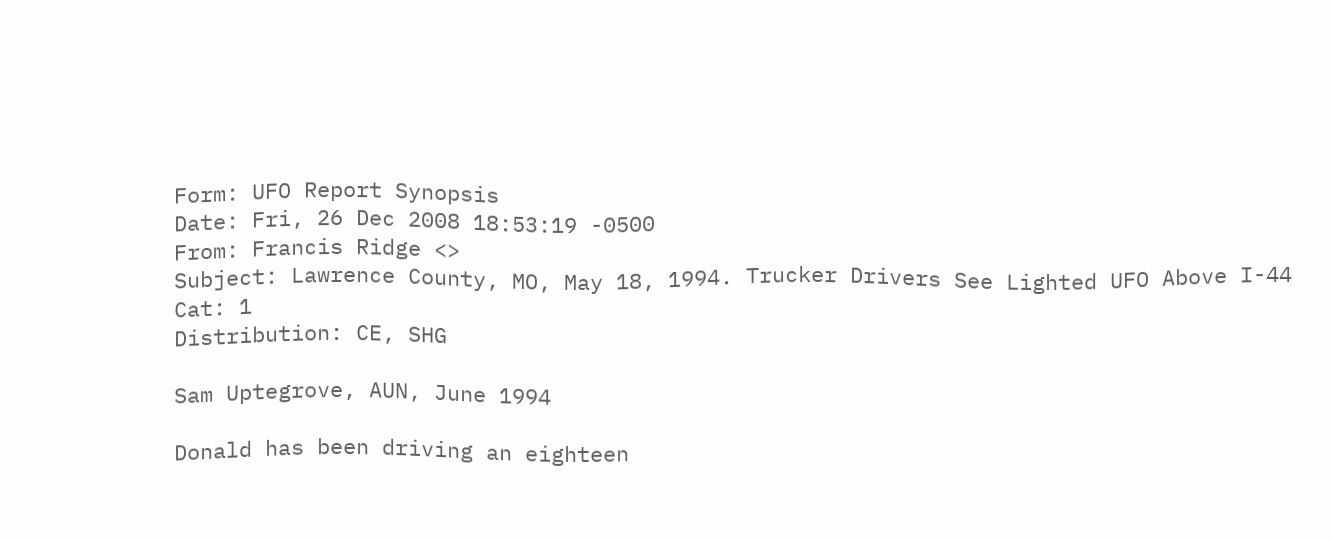Form: UFO Report Synopsis
Date: Fri, 26 Dec 2008 18:53:19 -0500
From: Francis Ridge <>
Subject: Lawrence County, MO, May 18, 1994. Trucker Drivers See Lighted UFO Above I-44
Cat: 1
Distribution: CE, SHG

Sam Uptegrove, AUN, June 1994

Donald has been driving an eighteen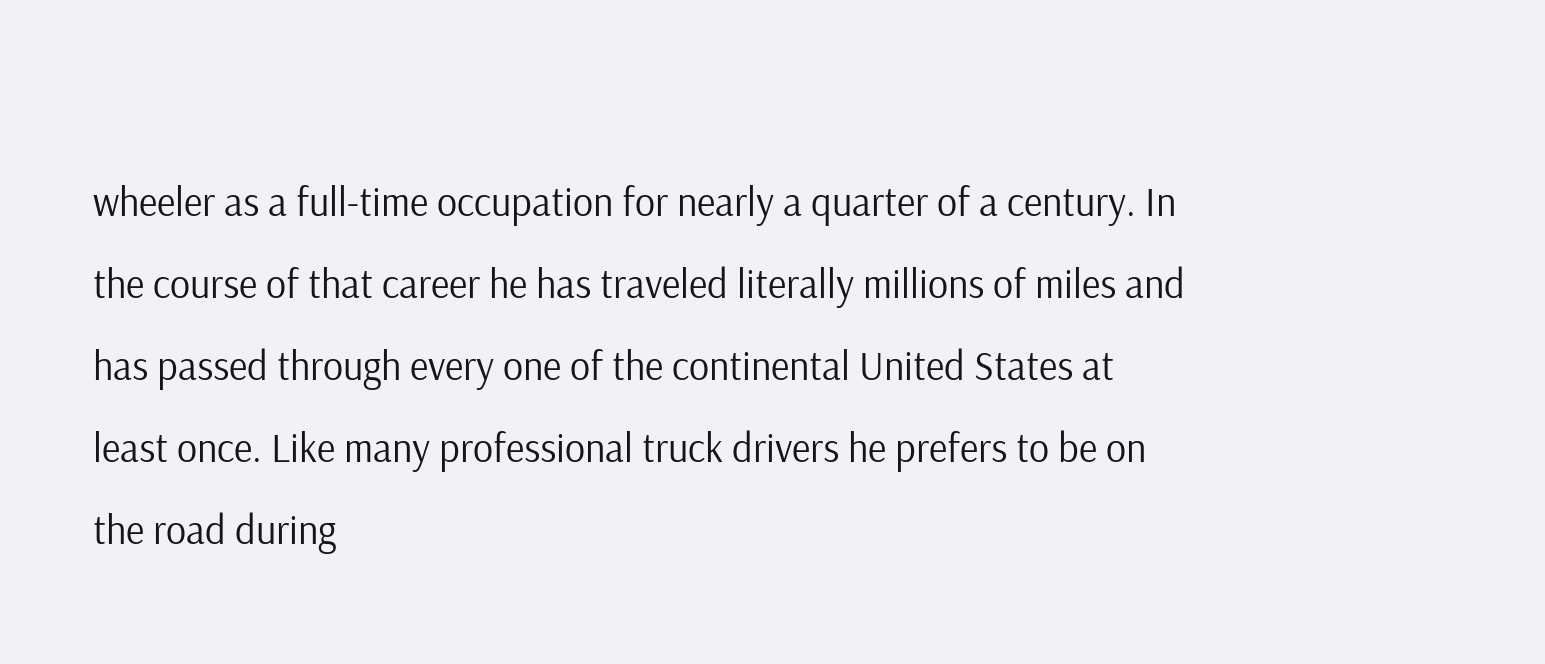wheeler as a full-time occupation for nearly a quarter of a century. In the course of that career he has traveled literally millions of miles and has passed through every one of the continental United States at least once. Like many professional truck drivers he prefers to be on the road during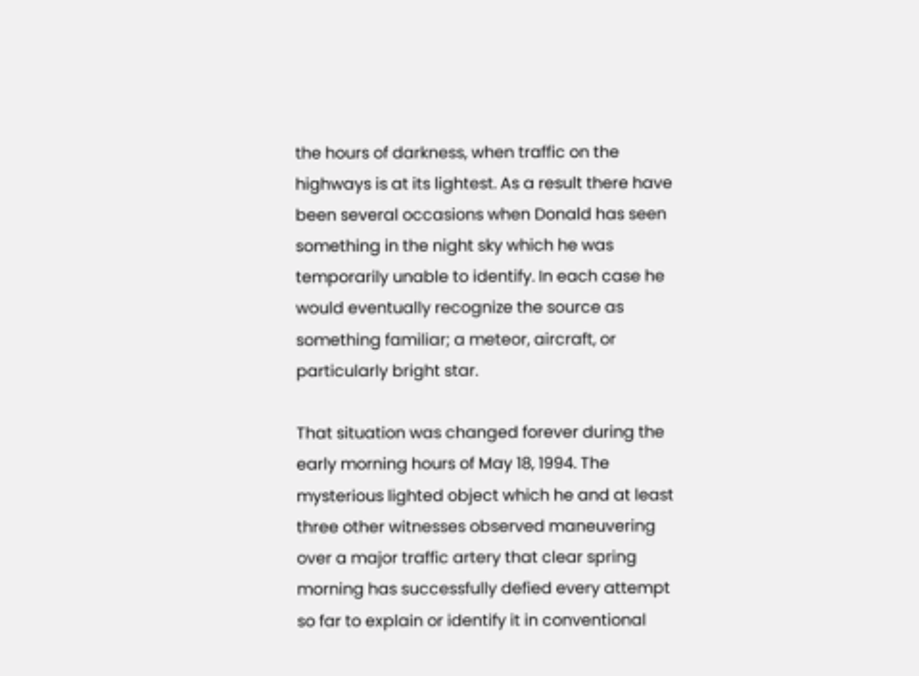the hours of darkness, when traffic on the highways is at its lightest. As a result there have been several occasions when Donald has seen something in the night sky which he was temporarily unable to identify. In each case he would eventually recognize the source as something familiar; a meteor, aircraft, or particularly bright star.

That situation was changed forever during the early morning hours of May 18, 1994. The mysterious lighted object which he and at least three other witnesses observed maneuvering over a major traffic artery that clear spring morning has successfully defied every attempt so far to explain or identify it in conventional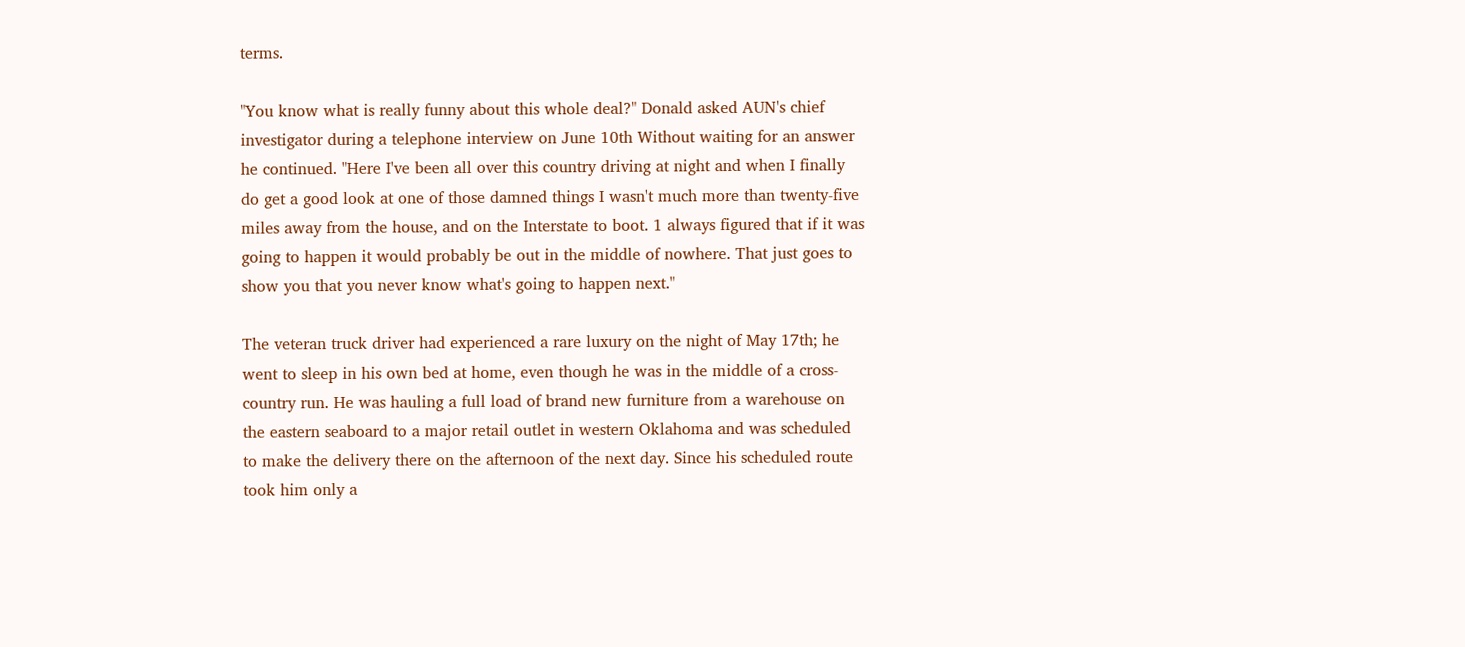terms.

"You know what is really funny about this whole deal?" Donald asked AUN's chief investigator during a telephone interview on June 10th Without waiting for an answer he continued. "Here I've been all over this country driving at night and when I finally do get a good look at one of those damned things I wasn't much more than twenty-five miles away from the house, and on the Interstate to boot. 1 always figured that if it was going to happen it would probably be out in the middle of nowhere. That just goes to show you that you never know what's going to happen next."

The veteran truck driver had experienced a rare luxury on the night of May 17th; he went to sleep in his own bed at home, even though he was in the middle of a cross-country run. He was hauling a full load of brand new furniture from a warehouse on the eastern seaboard to a major retail outlet in western Oklahoma and was scheduled to make the delivery there on the afternoon of the next day. Since his scheduled route took him only a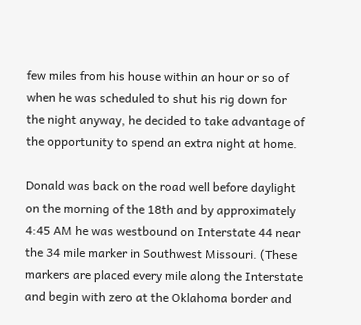few miles from his house within an hour or so of when he was scheduled to shut his rig down for the night anyway, he decided to take advantage of the opportunity to spend an extra night at home.

Donald was back on the road well before daylight on the morning of the 18th and by approximately 4:45 AM he was westbound on Interstate 44 near the 34 mile marker in Southwest Missouri. (These markers are placed every mile along the Interstate and begin with zero at the Oklahoma border and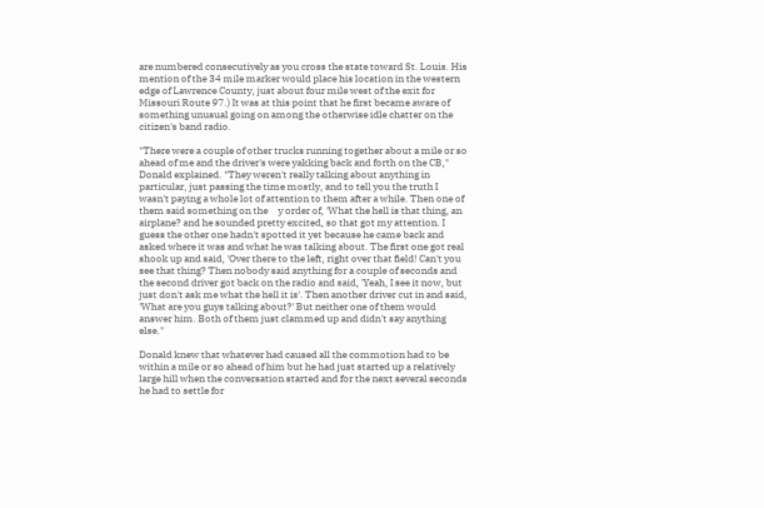are numbered consecutively as you cross the state toward St. Louis. His mention of the 34 mile marker would place his location in the western edge of Lawrence County, just about four mile west of the exit for Missouri Route 97.) It was at this point that he first became aware of something unusual going on among the otherwise idle chatter on the citizen's band radio.

"There were a couple of other trucks running together about a mile or so ahead of me and the driver's were yakking back and forth on the CB," Donald explained. "They weren't really talking about anything in particular, just passing the time mostly, and to tell you the truth I wasn't paying a whole lot of attention to them after a while. Then one of them said something on the     y order of, 'What the hell is that thing, an airplane? and he sounded pretty excited, so that got my attention. I guess the other one hadn't spotted it yet because he came back and asked where it was and what he was talking about. The first one got real shook up and said, 'Over there to the left, right over that field! Can't you see that thing? Then nobody said anything for a couple of seconds and the second driver got back on the radio and said, 'Yeah, I see it now, but just don't ask me what the hell it is'. Then another driver cut in and said, 'What are you guys talking about?' But neither one of them would answer him. Both of them just clammed up and didn't say anything else."

Donald knew that whatever had caused all the commotion had to be within a mile or so ahead of him but he had just started up a relatively large hill when the conversation started and for the next several seconds he had to settle for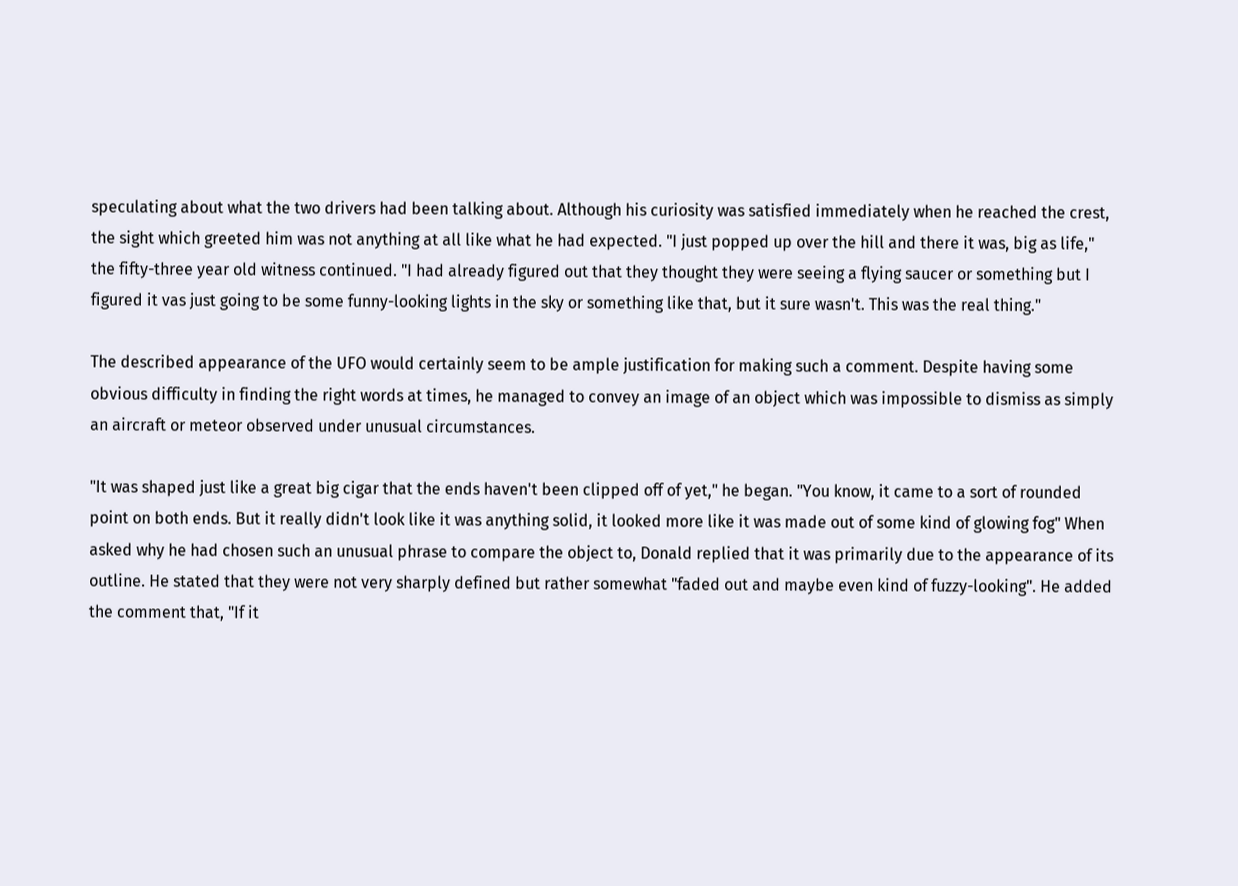speculating about what the two drivers had been talking about. Although his curiosity was satisfied immediately when he reached the crest, the sight which greeted him was not anything at all like what he had expected. "I just popped up over the hill and there it was, big as life," the fifty-three year old witness continued. "I had already figured out that they thought they were seeing a flying saucer or something but I figured it vas just going to be some funny-looking lights in the sky or something like that, but it sure wasn't. This was the real thing."

The described appearance of the UFO would certainly seem to be ample justification for making such a comment. Despite having some obvious difficulty in finding the right words at times, he managed to convey an image of an object which was impossible to dismiss as simply an aircraft or meteor observed under unusual circumstances.

"It was shaped just like a great big cigar that the ends haven't been clipped off of yet," he began. "You know, it came to a sort of rounded point on both ends. But it really didn't look like it was anything solid, it looked more like it was made out of some kind of glowing fog" When asked why he had chosen such an unusual phrase to compare the object to, Donald replied that it was primarily due to the appearance of its outline. He stated that they were not very sharply defined but rather somewhat "faded out and maybe even kind of fuzzy-looking". He added the comment that, "If it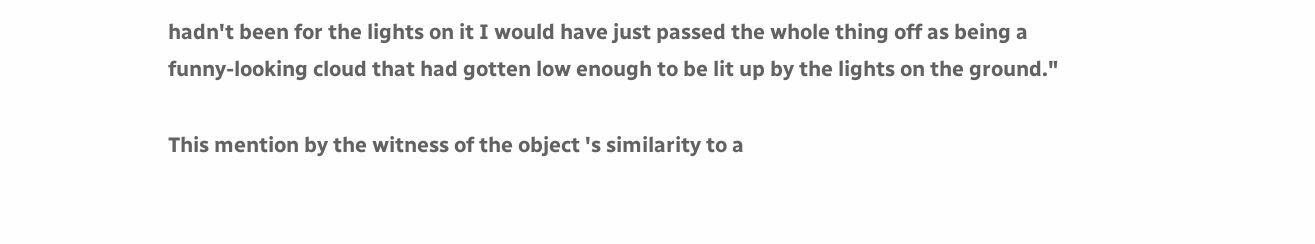hadn't been for the lights on it I would have just passed the whole thing off as being a funny-looking cloud that had gotten low enough to be lit up by the lights on the ground."

This mention by the witness of the object 's similarity to a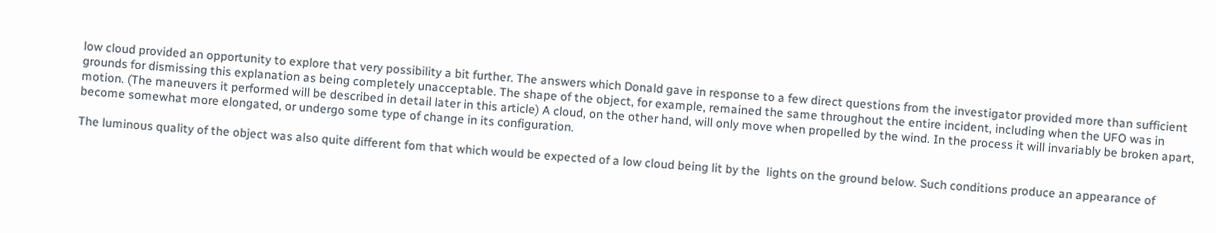low cloud provided an opportunity to explore that very possibility a bit further. The answers which Donald gave in response to a few direct questions from the investigator provided more than sufficient grounds for dismissing this explanation as being completely unacceptable. The shape of the object, for example, remained the same throughout the entire incident, including when the UFO was in motion. (The maneuvers it performed will be described in detail later in this article) A cloud, on the other hand, will only move when propelled by the wind. In the process it will invariably be broken apart, become somewhat more elongated, or undergo some type of change in its configuration.

The luminous quality of the object was also quite different fom that which would be expected of a low cloud being lit by the  lights on the ground below. Such conditions produce an appearance of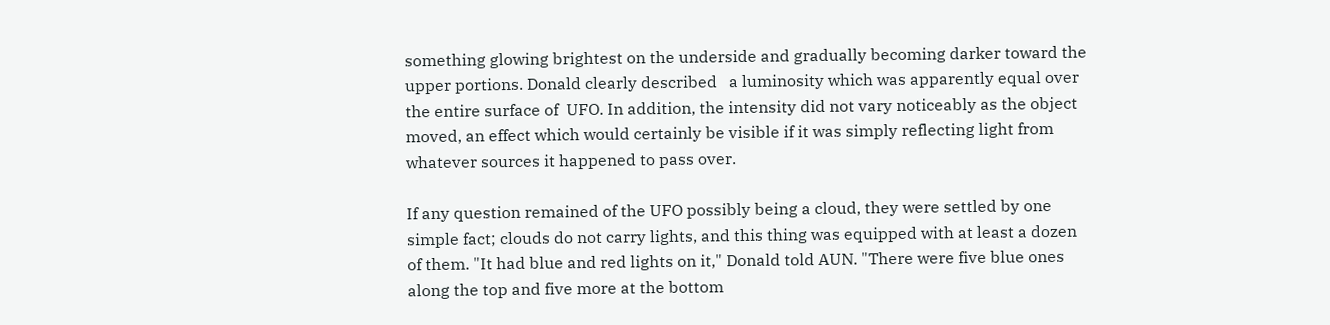something glowing brightest on the underside and gradually becoming darker toward the upper portions. Donald clearly described   a luminosity which was apparently equal over the entire surface of  UFO. In addition, the intensity did not vary noticeably as the object moved, an effect which would certainly be visible if it was simply reflecting light from whatever sources it happened to pass over.

If any question remained of the UFO possibly being a cloud, they were settled by one simple fact; clouds do not carry lights, and this thing was equipped with at least a dozen of them. "It had blue and red lights on it," Donald told AUN. "There were five blue ones along the top and five more at the bottom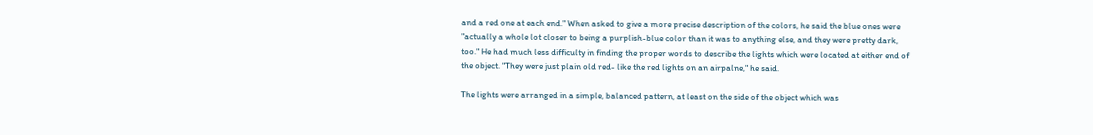and a red one at each end." When asked to give a more precise description of the colors, he said the blue ones were "actually a whole lot closer to being a purplish-blue color than it was to anything else, and they were pretty dark, too." He had much less difficulty in finding the proper words to describe the lights which were located at either end of the object. "They were just plain old red- like the red lights on an airpalne," he said.

The lights were arranged in a simple, balanced pattern, at least on the side of the object which was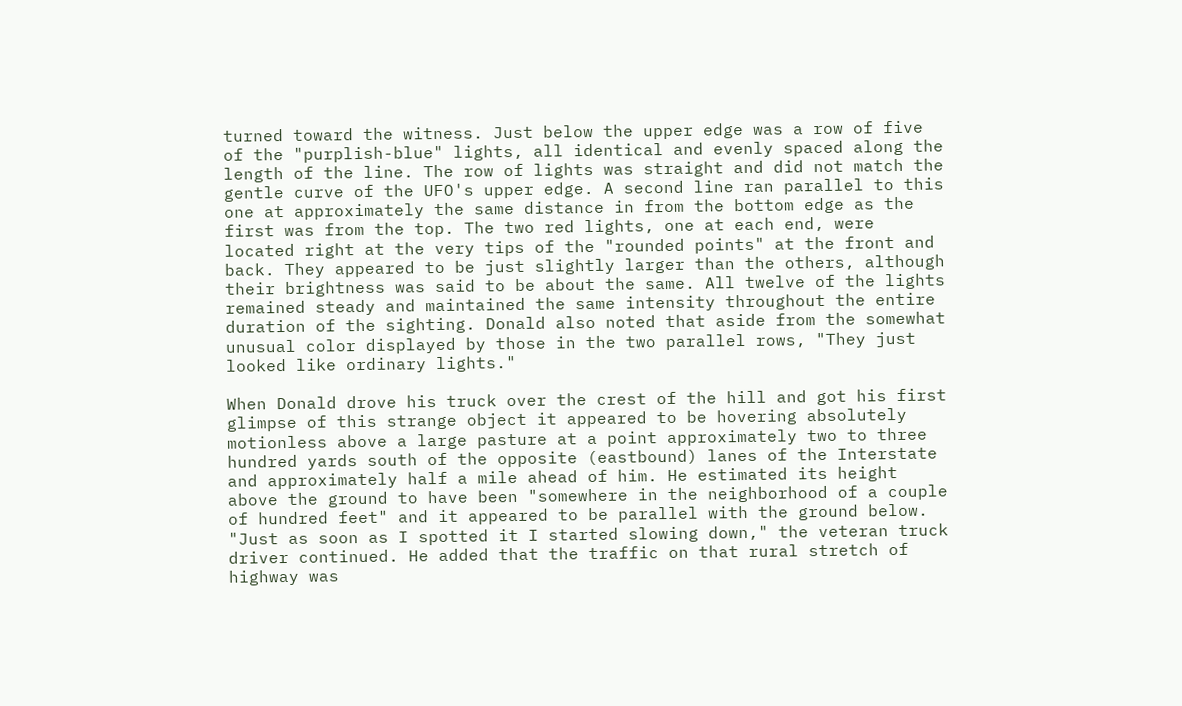turned toward the witness. Just below the upper edge was a row of five of the "purplish-blue" lights, all identical and evenly spaced along the length of the line. The row of lights was straight and did not match the gentle curve of the UFO's upper edge. A second line ran parallel to this one at approximately the same distance in from the bottom edge as the first was from the top. The two red lights, one at each end, were located right at the very tips of the "rounded points" at the front and back. They appeared to be just slightly larger than the others, although their brightness was said to be about the same. All twelve of the lights remained steady and maintained the same intensity throughout the entire duration of the sighting. Donald also noted that aside from the somewhat unusual color displayed by those in the two parallel rows, "They just looked like ordinary lights."

When Donald drove his truck over the crest of the hill and got his first glimpse of this strange object it appeared to be hovering absolutely motionless above a large pasture at a point approximately two to three hundred yards south of the opposite (eastbound) lanes of the Interstate and approximately half a mile ahead of him. He estimated its height above the ground to have been "somewhere in the neighborhood of a couple of hundred feet" and it appeared to be parallel with the ground below. "Just as soon as I spotted it I started slowing down," the veteran truck driver continued. He added that the traffic on that rural stretch of highway was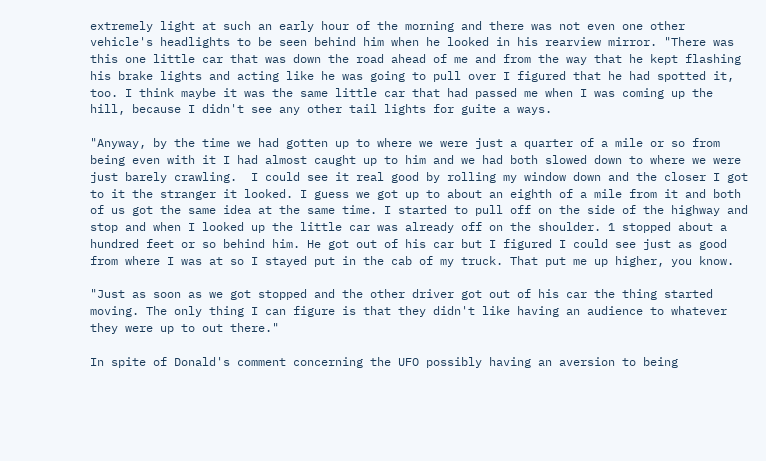extremely light at such an early hour of the morning and there was not even one other vehicle's headlights to be seen behind him when he looked in his rearview mirror. "There was this one little car that was down the road ahead of me and from the way that he kept flashing his brake lights and acting like he was going to pull over I figured that he had spotted it, too. I think maybe it was the same little car that had passed me when I was coming up the hill, because I didn't see any other tail lights for guite a ways.

"Anyway, by the time we had gotten up to where we were just a quarter of a mile or so from being even with it I had almost caught up to him and we had both slowed down to where we were just barely crawling.  I could see it real good by rolling my window down and the closer I got to it the stranger it looked. I guess we got up to about an eighth of a mile from it and both of us got the same idea at the same time. I started to pull off on the side of the highway and stop and when I looked up the little car was already off on the shoulder. 1 stopped about a hundred feet or so behind him. He got out of his car but I figured I could see just as good from where I was at so I stayed put in the cab of my truck. That put me up higher, you know.

"Just as soon as we got stopped and the other driver got out of his car the thing started moving. The only thing I can figure is that they didn't like having an audience to whatever they were up to out there."

In spite of Donald's comment concerning the UFO possibly having an aversion to being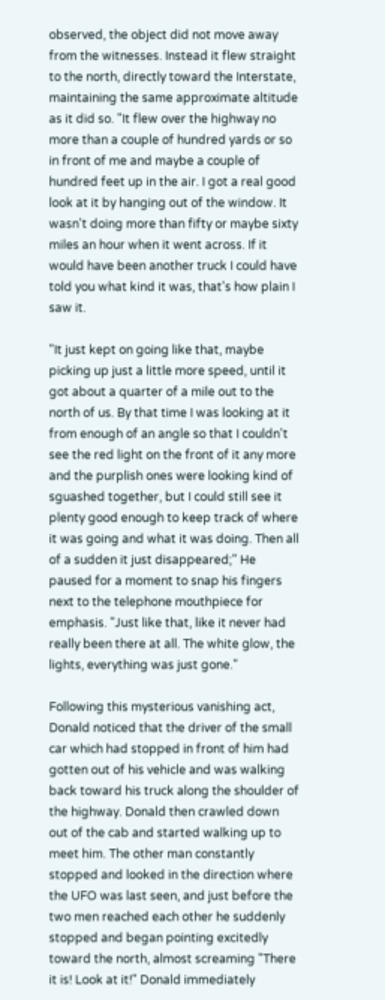observed, the object did not move away from the witnesses. Instead it flew straight to the north, directly toward the Interstate, maintaining the same approximate altitude as it did so. "It flew over the highway no more than a couple of hundred yards or so in front of me and maybe a couple of hundred feet up in the air. I got a real good look at it by hanging out of the window. It wasn't doing more than fifty or maybe sixty miles an hour when it went across. If it would have been another truck I could have told you what kind it was, that's how plain I saw it.

"It just kept on going like that, maybe picking up just a little more speed, until it got about a quarter of a mile out to the north of us. By that time I was looking at it from enough of an angle so that I couldn't see the red light on the front of it any more and the purplish ones were looking kind of sguashed together, but I could still see it plenty good enough to keep track of where it was going and what it was doing. Then all of a sudden it just disappeared;" He paused for a moment to snap his fingers next to the telephone mouthpiece for emphasis. "Just like that, like it never had really been there at all. The white glow, the lights, everything was just gone."

Following this mysterious vanishing act, Donald noticed that the driver of the small car which had stopped in front of him had gotten out of his vehicle and was walking back toward his truck along the shoulder of the highway. Donald then crawled down out of the cab and started walking up to meet him. The other man constantly stopped and looked in the direction where the UFO was last seen, and just before the two men reached each other he suddenly stopped and began pointing excitedly toward the north, almost screaming "There it is! Look at it!" Donald immediately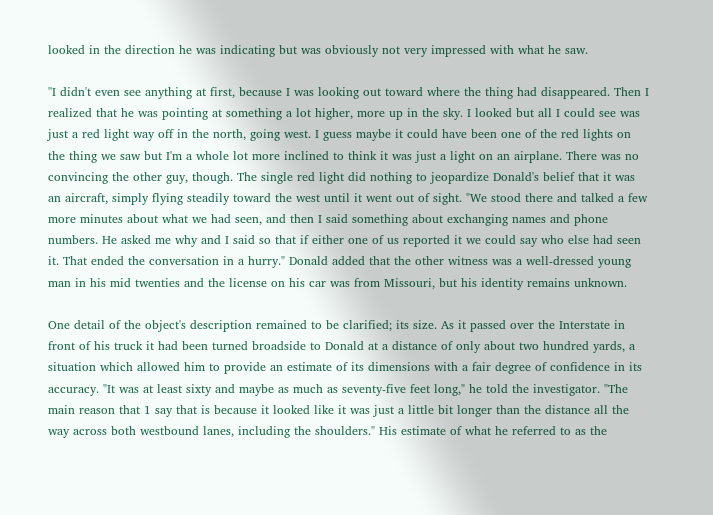looked in the direction he was indicating but was obviously not very impressed with what he saw.

''I didn't even see anything at first, because I was looking out toward where the thing had disappeared. Then I realized that he was pointing at something a lot higher, more up in the sky. I looked but all I could see was just a red light way off in the north, going west. I guess maybe it could have been one of the red lights on the thing we saw but I'm a whole lot more inclined to think it was just a light on an airplane. There was no convincing the other guy, though. The single red light did nothing to jeopardize Donald's belief that it was an aircraft, simply flying steadily toward the west until it went out of sight. "We stood there and talked a few more minutes about what we had seen, and then I said something about exchanging names and phone numbers. He asked me why and I said so that if either one of us reported it we could say who else had seen it. That ended the conversation in a hurry." Donald added that the other witness was a well-dressed young man in his mid twenties and the license on his car was from Missouri, but his identity remains unknown.

One detail of the object's description remained to be clarified; its size. As it passed over the Interstate in front of his truck it had been turned broadside to Donald at a distance of only about two hundred yards, a situation which allowed him to provide an estimate of its dimensions with a fair degree of confidence in its accuracy. "It was at least sixty and maybe as much as seventy-five feet long," he told the investigator. "The main reason that 1 say that is because it looked like it was just a little bit longer than the distance all the way across both westbound lanes, including the shoulders." His estimate of what he referred to as the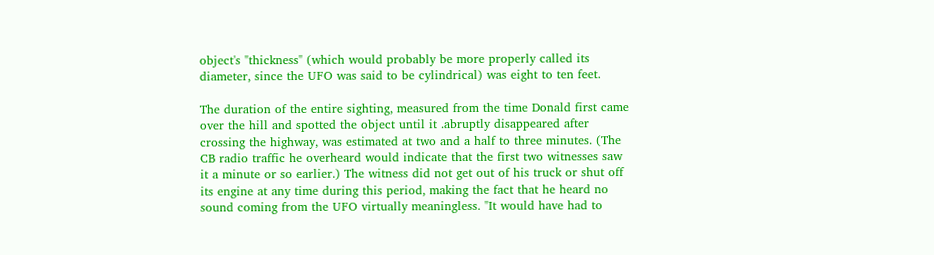object's "thickness" (which would probably be more properly called its diameter, since the UFO was said to be cylindrical) was eight to ten feet.

The duration of the entire sighting, measured from the time Donald first came over the hill and spotted the object until it .abruptly disappeared after crossing the highway, was estimated at two and a half to three minutes. (The CB radio traffic he overheard would indicate that the first two witnesses saw it a minute or so earlier.) The witness did not get out of his truck or shut off its engine at any time during this period, making the fact that he heard no sound coming from the UFO virtually meaningless. "It would have had to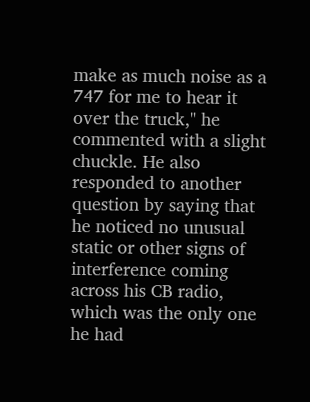make as much noise as a 747 for me to hear it over the truck," he commented with a slight chuckle. He also responded to another question by saying that he noticed no unusual static or other signs of interference coming across his CB radio, which was the only one he had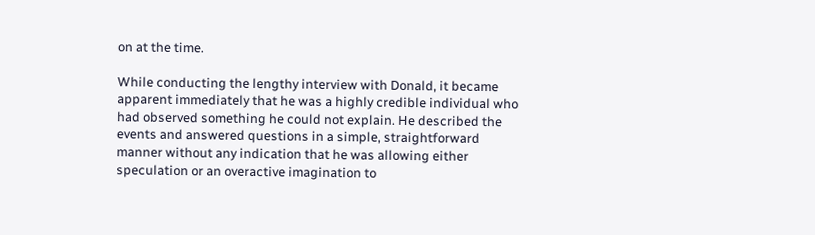on at the time.

While conducting the lengthy interview with Donald, it became apparent immediately that he was a highly credible individual who had observed something he could not explain. He described the events and answered questions in a simple, straightforward manner without any indication that he was allowing either speculation or an overactive imagination to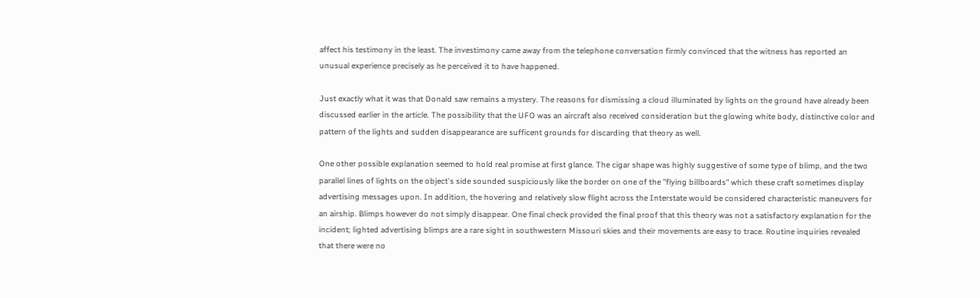affect his testimony in the least. The investimony came away from the telephone conversation firmly convinced that the witness has reported an unusual experience precisely as he perceived it to have happened.

Just exactly what it was that Donald saw remains a mystery. The reasons for dismissing a cloud illuminated by lights on the ground have already been discussed earlier in the article. The possibility that the UFO was an aircraft also received consideration but the glowing white body, distinctive color and pattern of the lights and sudden disappearance are sufficent grounds for discarding that theory as well.

One other possible explanation seemed to hold real promise at first glance. The cigar shape was highly suggestive of some type of blimp, and the two parallel lines of lights on the object's side sounded suspiciously like the border on one of the "flying billboards" which these craft sometimes display advertising messages upon. In addition, the hovering and relatively slow flight across the Interstate would be considered characteristic maneuvers for an airship. Blimps however do not simply disappear. One final check provided the final proof that this theory was not a satisfactory explanation for the incident; lighted advertising blimps are a rare sight in southwestern Missouri skies and their movements are easy to trace. Routine inquiries revealed that there were no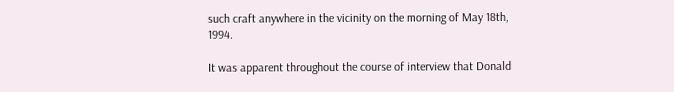such craft anywhere in the vicinity on the morning of May 18th, 1994.

It was apparent throughout the course of interview that Donald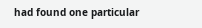had found one particular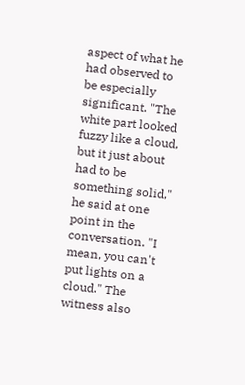aspect of what he had observed to be especially significant. "The white part looked fuzzy like a cloud, but it just about had to be something solid," he said at one point in the conversation. "I mean, you can't put lights on a cloud." The witness also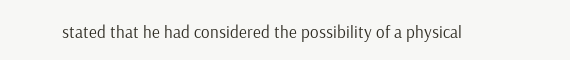stated that he had considered the possibility of a physical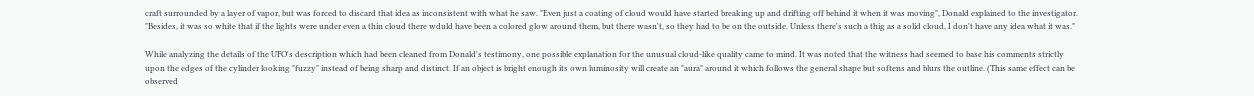craft surrounded by a layer of vapor, but was forced to discard that idea as inconsistent with what he saw. "Even just a coating of cloud would have started breaking up and drifting off behind it when it was moving", Donald explained to the investigator. "Besides, it was so white that if the lights were under even a thin cloud there wduld have been a colored glow around them, but there wasn't, so they had to be on the outside. Unless there's such a thig as a solid cloud, I don't have any idea what it was."

While analyzing the details of the UFO's description which had been cleaned from Donald's testimony, one possible explanation for the unusual cloud-like quality came to mind. It was noted that the witness had seemed to base his comments strictly upon the edges of the cylinder looking "fuzzy" instead of being sharp and distinct. If an object is bright enough its own luminosity will create an "aura" around it which follows the general shape but softens and blurs the outline. (This same effect can be observed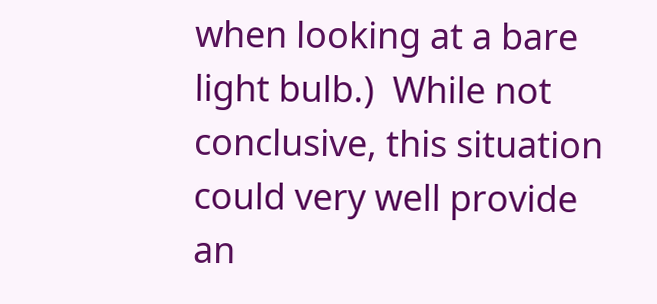when looking at a bare light bulb.)  While not conclusive, this situation could very well provide an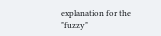explanation for the "fuzzy"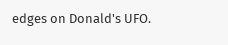edges on Donald's UFO.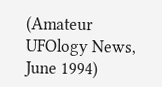(Amateur UFOlogy News, June 1994)